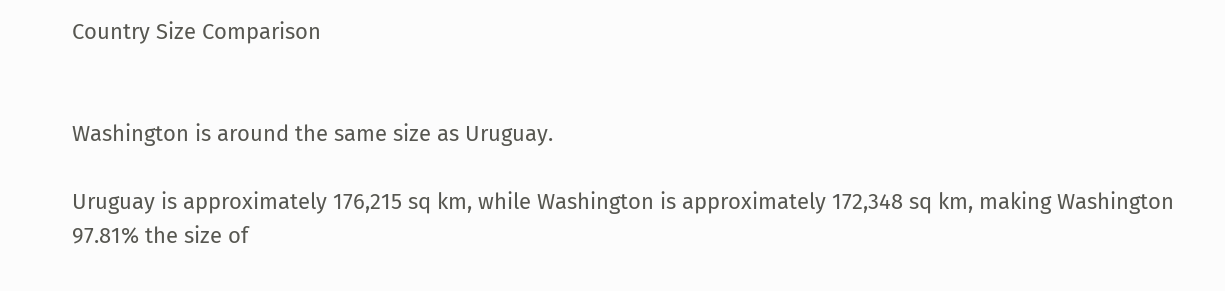Country Size Comparison


Washington is around the same size as Uruguay.

Uruguay is approximately 176,215 sq km, while Washington is approximately 172,348 sq km, making Washington 97.81% the size of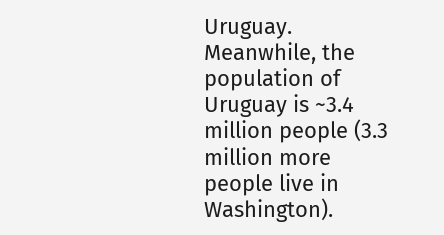Uruguay. Meanwhile, the population of Uruguay is ~3.4 million people (3.3 million more people live in Washington).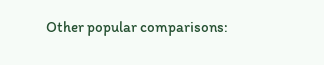Other popular comparisons: